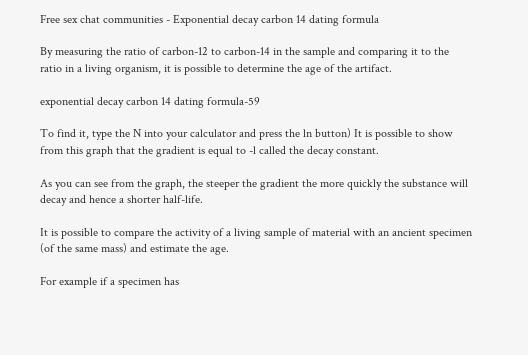Free sex chat communities - Exponential decay carbon 14 dating formula

By measuring the ratio of carbon-12 to carbon-14 in the sample and comparing it to the ratio in a living organism, it is possible to determine the age of the artifact.

exponential decay carbon 14 dating formula-59

To find it, type the N into your calculator and press the ln button) It is possible to show from this graph that the gradient is equal to -l called the decay constant.

As you can see from the graph, the steeper the gradient the more quickly the substance will decay and hence a shorter half-life.

It is possible to compare the activity of a living sample of material with an ancient specimen (of the same mass) and estimate the age.

For example if a specimen has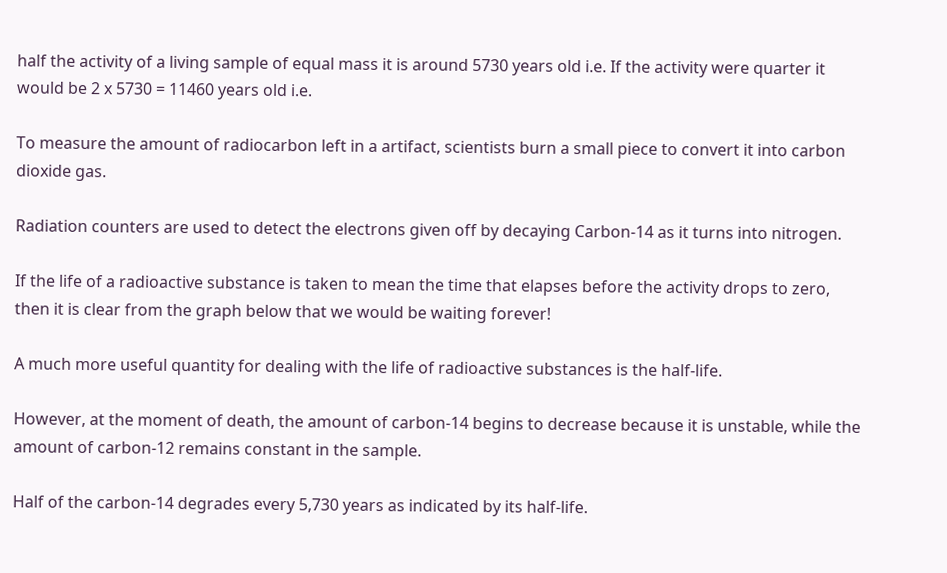half the activity of a living sample of equal mass it is around 5730 years old i.e. If the activity were quarter it would be 2 x 5730 = 11460 years old i.e.

To measure the amount of radiocarbon left in a artifact, scientists burn a small piece to convert it into carbon dioxide gas.

Radiation counters are used to detect the electrons given off by decaying Carbon-14 as it turns into nitrogen.

If the life of a radioactive substance is taken to mean the time that elapses before the activity drops to zero, then it is clear from the graph below that we would be waiting forever!

A much more useful quantity for dealing with the life of radioactive substances is the half-life.

However, at the moment of death, the amount of carbon-14 begins to decrease because it is unstable, while the amount of carbon-12 remains constant in the sample.

Half of the carbon-14 degrades every 5,730 years as indicated by its half-life.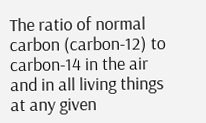The ratio of normal carbon (carbon-12) to carbon-14 in the air and in all living things at any given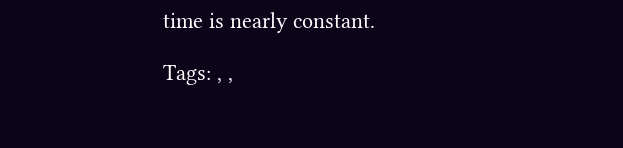time is nearly constant.

Tags: , ,